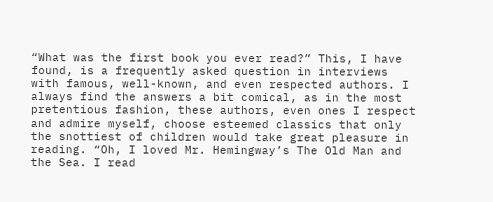“What was the first book you ever read?” This, I have found, is a frequently asked question in interviews with famous, well-known, and even respected authors. I always find the answers a bit comical, as in the most pretentious fashion, these authors, even ones I respect and admire myself, choose esteemed classics that only the snottiest of children would take great pleasure in reading. “Oh, I loved Mr. Hemingway’s The Old Man and the Sea. I read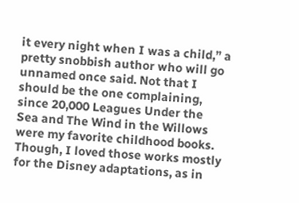it every night when I was a child,” a pretty snobbish author who will go unnamed once said. Not that I should be the one complaining, since 20,000 Leagues Under the Sea and The Wind in the Willows were my favorite childhood books. Though, I loved those works mostly for the Disney adaptations, as in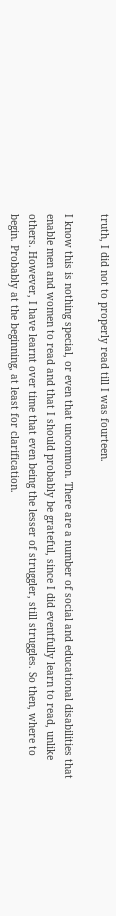truth, I did not to properly read till I was fourteen.

I know this is nothing special, or even that uncommon. There are a number of social and educational disabilities that enable men and women to read and that I should probably be grateful, since I did eventfully learn to read, unlike others. However, I have learnt over time that even being the lesser of struggler, still struggles. So then, where to begin. Probably at the beginning, at least for clarification.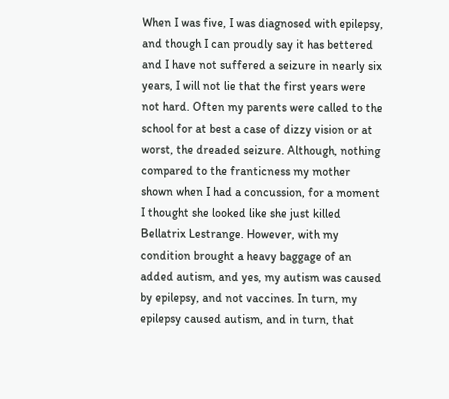When I was five, I was diagnosed with epilepsy, and though I can proudly say it has bettered and I have not suffered a seizure in nearly six years, I will not lie that the first years were not hard. Often my parents were called to the school for at best a case of dizzy vision or at worst, the dreaded seizure. Although, nothing compared to the franticness my mother shown when I had a concussion, for a moment I thought she looked like she just killed Bellatrix Lestrange. However, with my condition brought a heavy baggage of an added autism, and yes, my autism was caused by epilepsy, and not vaccines. In turn, my epilepsy caused autism, and in turn, that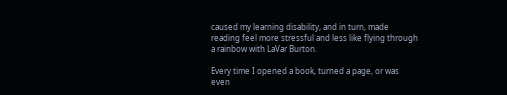caused my learning disability, and in turn, made reading feel more stressful and less like flying through a rainbow with LaVar Burton.

Every time I opened a book, turned a page, or was even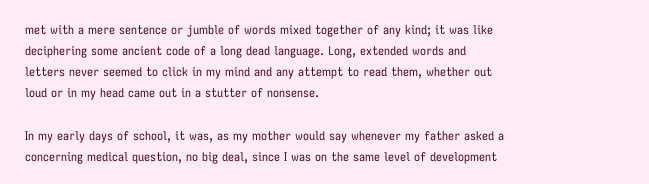met with a mere sentence or jumble of words mixed together of any kind; it was like deciphering some ancient code of a long dead language. Long, extended words and letters never seemed to click in my mind and any attempt to read them, whether out loud or in my head came out in a stutter of nonsense.

In my early days of school, it was, as my mother would say whenever my father asked a concerning medical question, no big deal, since I was on the same level of development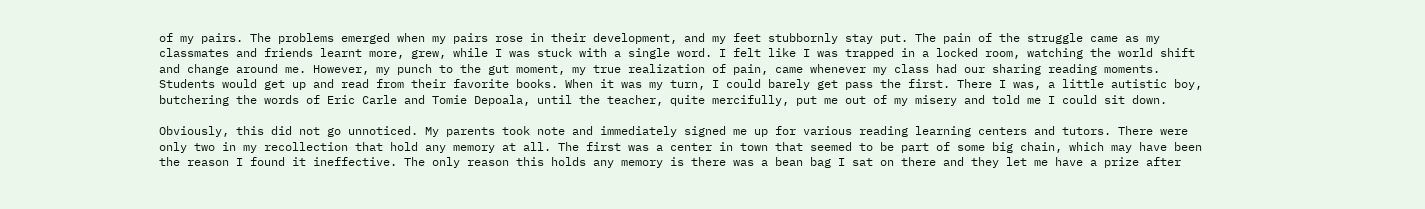of my pairs. The problems emerged when my pairs rose in their development, and my feet stubbornly stay put. The pain of the struggle came as my classmates and friends learnt more, grew, while I was stuck with a single word. I felt like I was trapped in a locked room, watching the world shift and change around me. However, my punch to the gut moment, my true realization of pain, came whenever my class had our sharing reading moments. Students would get up and read from their favorite books. When it was my turn, I could barely get pass the first. There I was, a little autistic boy, butchering the words of Eric Carle and Tomie Depoala, until the teacher, quite mercifully, put me out of my misery and told me I could sit down.

Obviously, this did not go unnoticed. My parents took note and immediately signed me up for various reading learning centers and tutors. There were only two in my recollection that hold any memory at all. The first was a center in town that seemed to be part of some big chain, which may have been the reason I found it ineffective. The only reason this holds any memory is there was a bean bag I sat on there and they let me have a prize after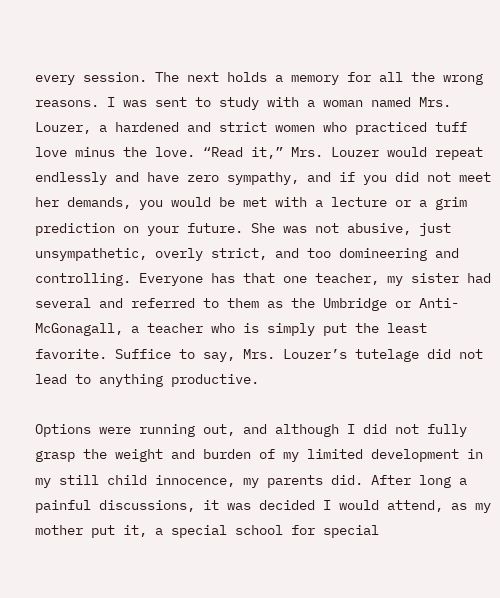every session. The next holds a memory for all the wrong reasons. I was sent to study with a woman named Mrs. Louzer, a hardened and strict women who practiced tuff love minus the love. “Read it,” Mrs. Louzer would repeat endlessly and have zero sympathy, and if you did not meet her demands, you would be met with a lecture or a grim prediction on your future. She was not abusive, just unsympathetic, overly strict, and too domineering and controlling. Everyone has that one teacher, my sister had several and referred to them as the Umbridge or Anti-McGonagall, a teacher who is simply put the least favorite. Suffice to say, Mrs. Louzer’s tutelage did not lead to anything productive.

Options were running out, and although I did not fully grasp the weight and burden of my limited development in my still child innocence, my parents did. After long a painful discussions, it was decided I would attend, as my mother put it, a special school for special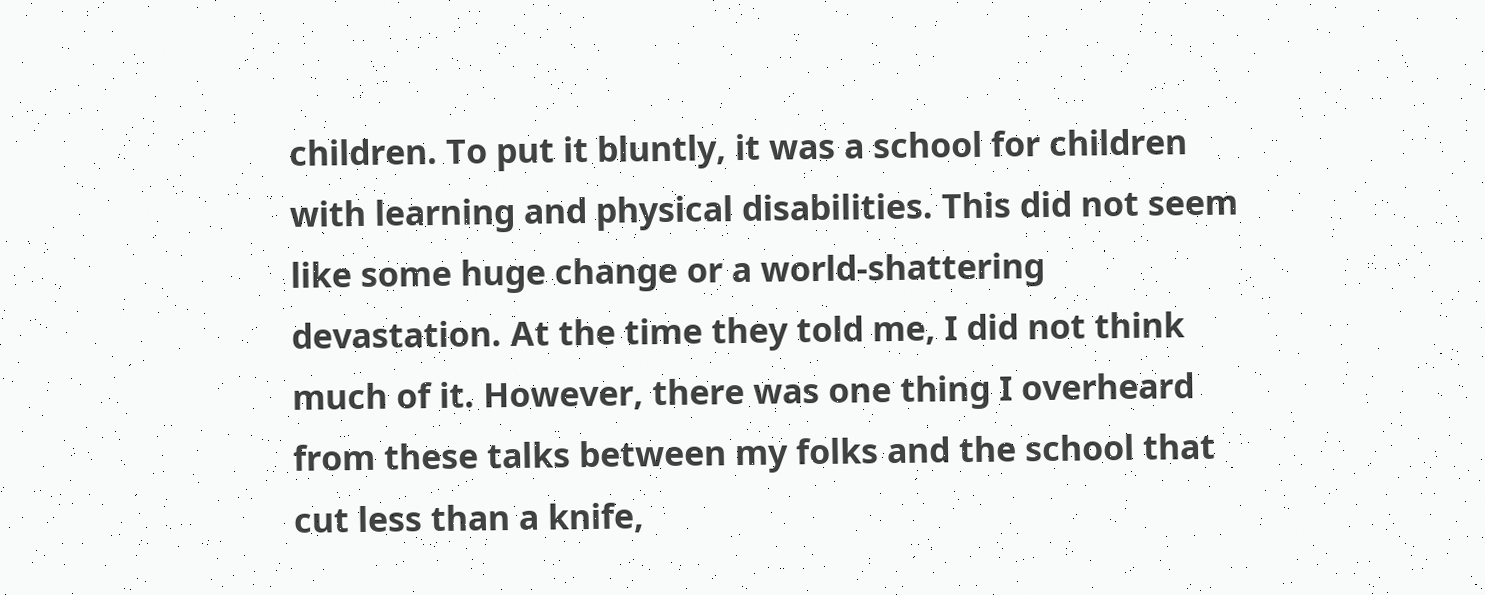children. To put it bluntly, it was a school for children with learning and physical disabilities. This did not seem like some huge change or a world-shattering devastation. At the time they told me, I did not think much of it. However, there was one thing I overheard from these talks between my folks and the school that cut less than a knife,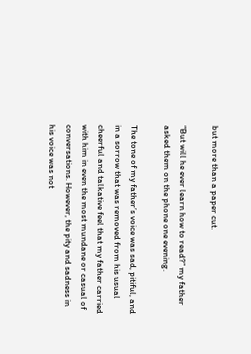but more than a paper cut.

“But will he ever learn how to read?” my father asked them on the phone one evening.

The tone of my father’s voice was sad, pitiful, and in a sorrow that was removed from his usual cheerful and talkative feel that my father carried with him in even the most mundane or casual of conversations. However, the pity and sadness in his voice was not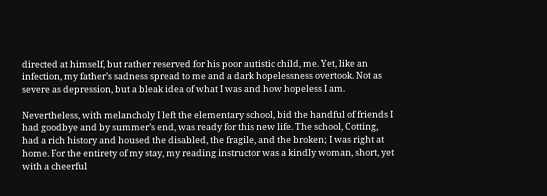directed at himself, but rather reserved for his poor autistic child, me. Yet, like an infection, my father’s sadness spread to me and a dark hopelessness overtook. Not as severe as depression, but a bleak idea of what I was and how hopeless I am.

Nevertheless, with melancholy I left the elementary school, bid the handful of friends I had goodbye and by summer’s end, was ready for this new life. The school, Cotting, had a rich history and housed the disabled, the fragile, and the broken; I was right at home. For the entirety of my stay, my reading instructor was a kindly woman, short, yet with a cheerful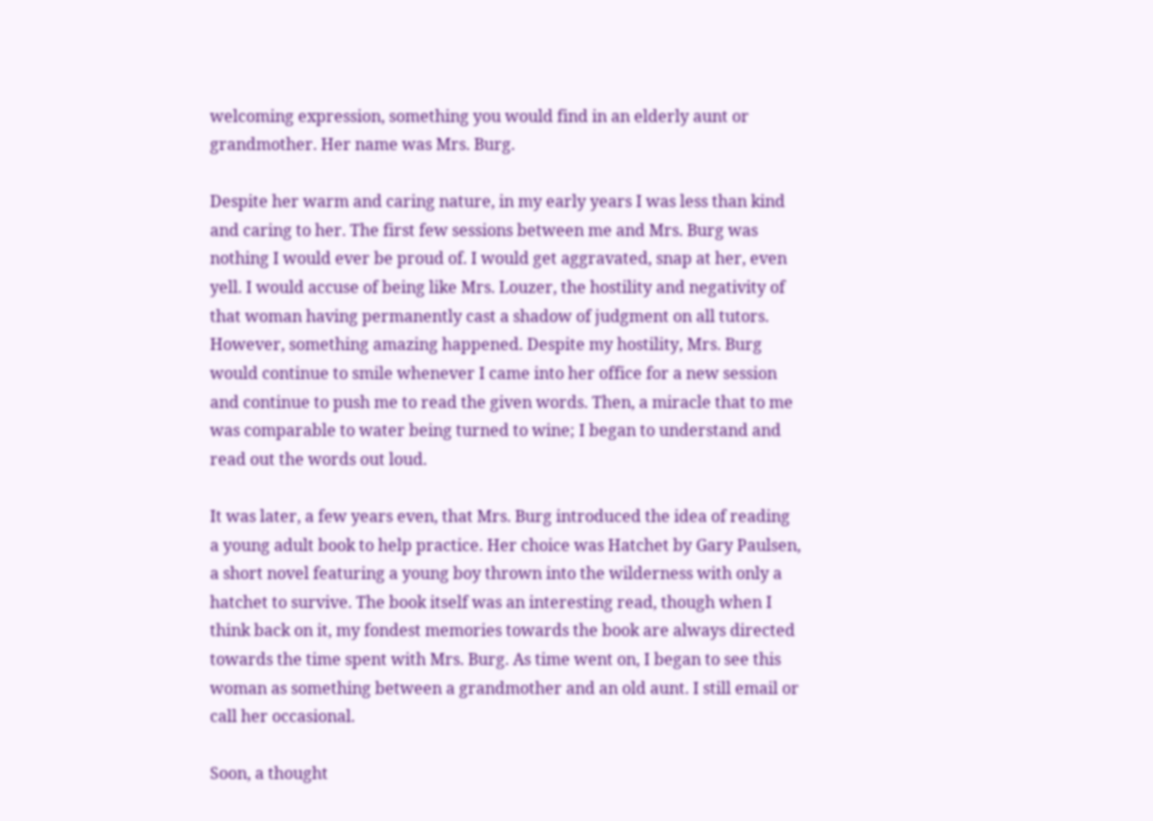welcoming expression, something you would find in an elderly aunt or grandmother. Her name was Mrs. Burg.

Despite her warm and caring nature, in my early years I was less than kind and caring to her. The first few sessions between me and Mrs. Burg was nothing I would ever be proud of. I would get aggravated, snap at her, even yell. I would accuse of being like Mrs. Louzer, the hostility and negativity of that woman having permanently cast a shadow of judgment on all tutors. However, something amazing happened. Despite my hostility, Mrs. Burg would continue to smile whenever I came into her office for a new session and continue to push me to read the given words. Then, a miracle that to me was comparable to water being turned to wine; I began to understand and read out the words out loud.

It was later, a few years even, that Mrs. Burg introduced the idea of reading a young adult book to help practice. Her choice was Hatchet by Gary Paulsen, a short novel featuring a young boy thrown into the wilderness with only a hatchet to survive. The book itself was an interesting read, though when I think back on it, my fondest memories towards the book are always directed towards the time spent with Mrs. Burg. As time went on, I began to see this woman as something between a grandmother and an old aunt. I still email or call her occasional.

Soon, a thought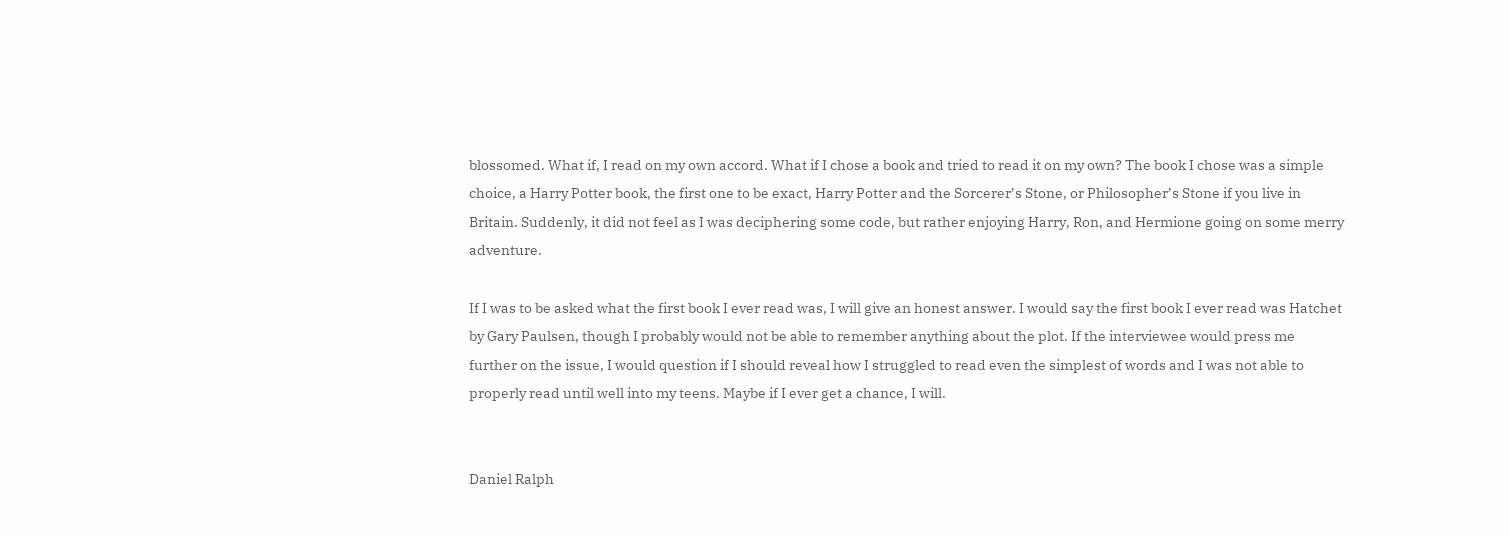blossomed. What if, I read on my own accord. What if I chose a book and tried to read it on my own? The book I chose was a simple choice, a Harry Potter book, the first one to be exact, Harry Potter and the Sorcerer’s Stone, or Philosopher’s Stone if you live in Britain. Suddenly, it did not feel as I was deciphering some code, but rather enjoying Harry, Ron, and Hermione going on some merry adventure.

If I was to be asked what the first book I ever read was, I will give an honest answer. I would say the first book I ever read was Hatchet by Gary Paulsen, though I probably would not be able to remember anything about the plot. If the interviewee would press me further on the issue, I would question if I should reveal how I struggled to read even the simplest of words and I was not able to properly read until well into my teens. Maybe if I ever get a chance, I will.


Daniel Ralph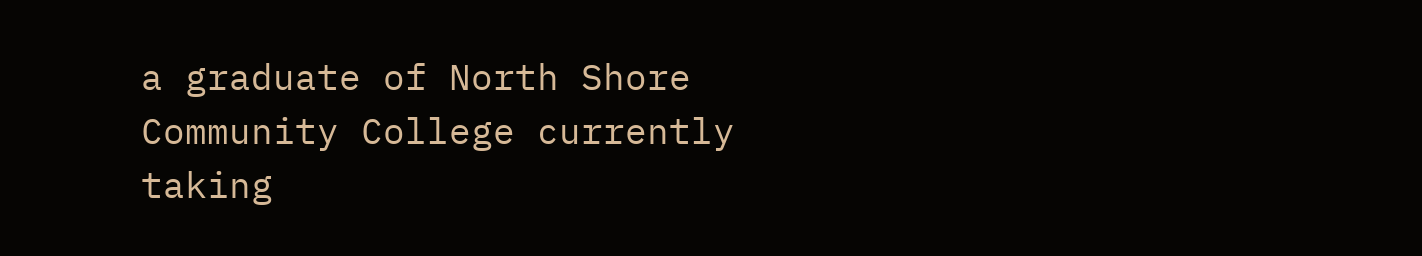a graduate of North Shore Community College currently taking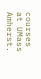courses at UMass Amherst.